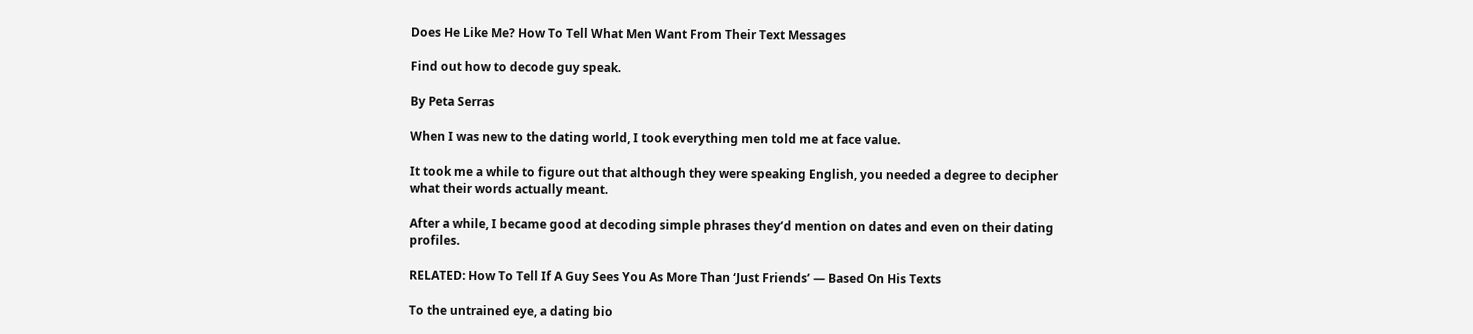Does He Like Me? How To Tell What Men Want From Their Text Messages

Find out how to decode guy speak.

By Peta Serras

When I was new to the dating world, I took everything men told me at face value.

It took me a while to figure out that although they were speaking English, you needed a degree to decipher what their words actually meant.

After a while, I became good at decoding simple phrases they’d mention on dates and even on their dating profiles.

RELATED: How To Tell If A Guy Sees You As More Than ‘Just Friends’ — Based On His Texts

To the untrained eye, a dating bio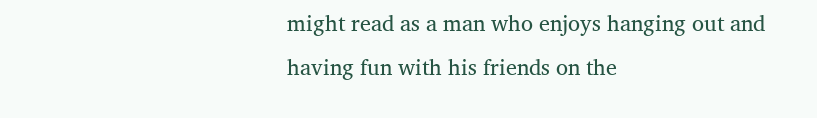might read as a man who enjoys hanging out and having fun with his friends on the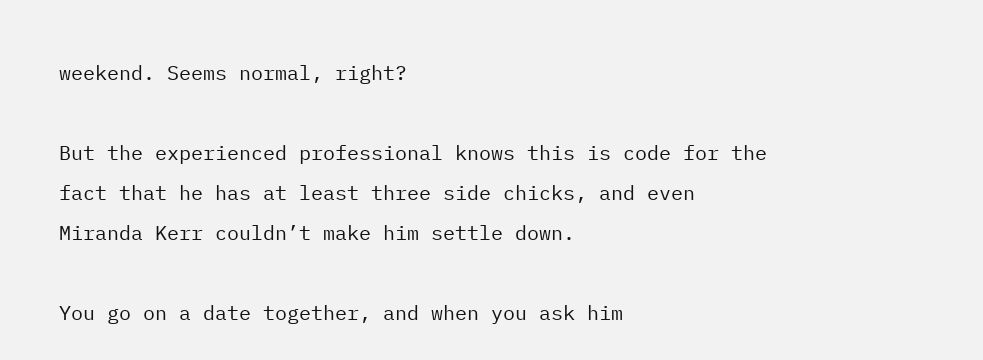weekend. Seems normal, right?

But the experienced professional knows this is code for the fact that he has at least three side chicks, and even Miranda Kerr couldn’t make him settle down.

You go on a date together, and when you ask him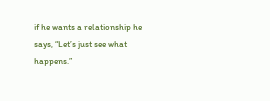if he wants a relationship he says, “Let’s just see what happens.”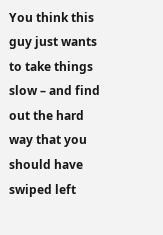You think this guy just wants to take things slow – and find out the hard way that you should have swiped left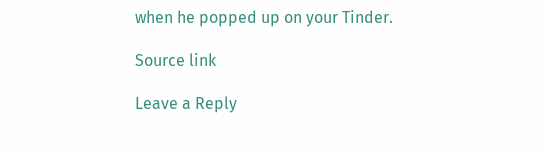when he popped up on your Tinder.

Source link

Leave a Reply